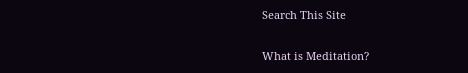Search This Site

What is Meditation?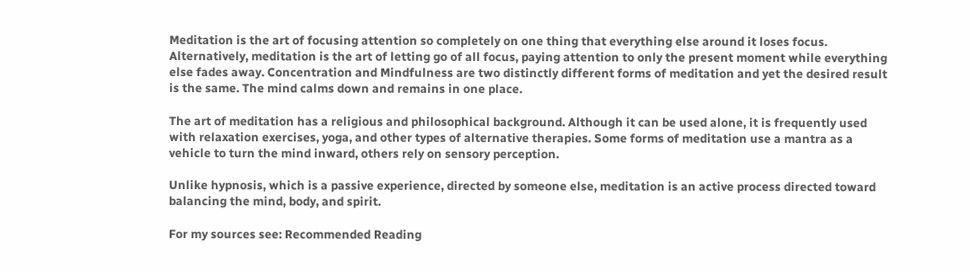Meditation is the art of focusing attention so completely on one thing that everything else around it loses focus. Alternatively, meditation is the art of letting go of all focus, paying attention to only the present moment while everything else fades away. Concentration and Mindfulness are two distinctly different forms of meditation and yet the desired result is the same. The mind calms down and remains in one place.

The art of meditation has a religious and philosophical background. Although it can be used alone, it is frequently used with relaxation exercises, yoga, and other types of alternative therapies. Some forms of meditation use a mantra as a vehicle to turn the mind inward, others rely on sensory perception.

Unlike hypnosis, which is a passive experience, directed by someone else, meditation is an active process directed toward balancing the mind, body, and spirit.

For my sources see: Recommended Reading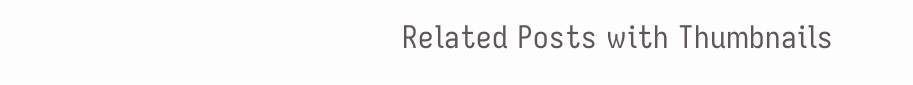Related Posts with Thumbnails